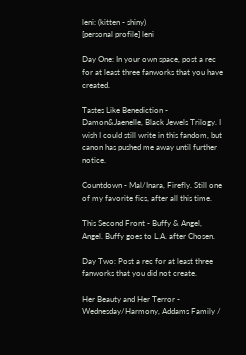leni: (kitten - shiny)
[personal profile] leni

Day One: In your own space, post a rec for at least three fanworks that you have created.

Tastes Like Benediction - Damon&Jaenelle, Black Jewels Trilogy. I wish I could still write in this fandom, but canon has pushed me away until further notice.

Countdown - Mal/Inara, Firefly. Still one of my favorite fics, after all this time.

This Second Front - Buffy & Angel, Angel. Buffy goes to L.A. after Chosen.

Day Two: Post a rec for at least three fanworks that you did not create.

Her Beauty and Her Terror - Wednesday/Harmony, Addams Family /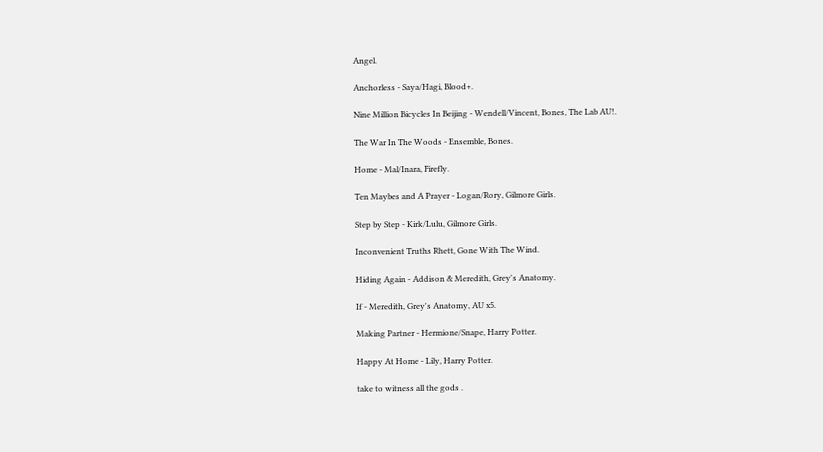Angel.

Anchorless - Saya/Hagi, Blood+.

Nine Million Bicycles In Beijing - Wendell/Vincent, Bones, The Lab AU!.

The War In The Woods - Ensemble, Bones.

Home - Mal/Inara, Firefly.

Ten Maybes and A Prayer - Logan/Rory, Gilmore Girls.

Step by Step - Kirk/Lulu, Gilmore Girls.

Inconvenient Truths Rhett, Gone With The Wind.

Hiding Again - Addison & Meredith, Grey's Anatomy.

If - Meredith, Grey's Anatomy, AU x5.

Making Partner - Hermione/Snape, Harry Potter.

Happy At Home - Lily, Harry Potter.

take to witness all the gods .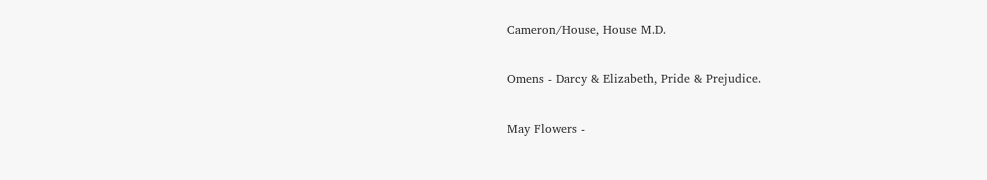Cameron/House, House M.D.

Omens - Darcy & Elizabeth, Pride & Prejudice.

May Flowers -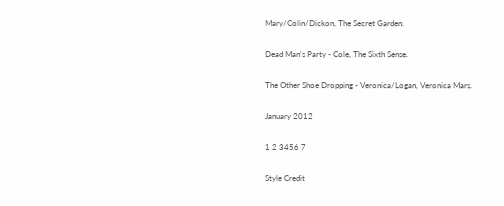Mary/Colin/Dickon, The Secret Garden.

Dead Man's Party - Cole, The Sixth Sense.

The Other Shoe Dropping - Veronica/Logan, Veronica Mars.

January 2012

1 2 3456 7

Style Credit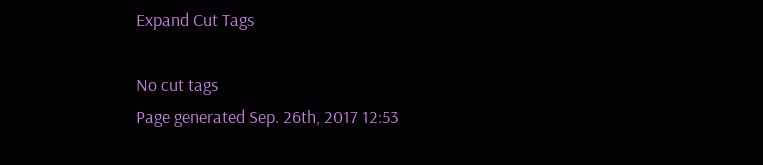Expand Cut Tags

No cut tags
Page generated Sep. 26th, 2017 12:53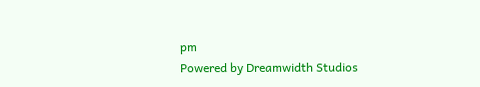pm
Powered by Dreamwidth Studios